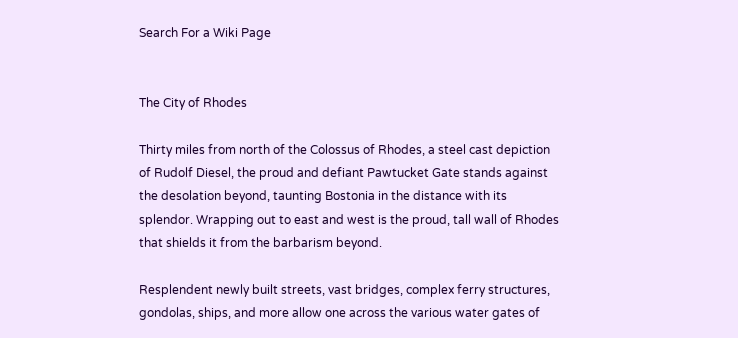Search For a Wiki Page


The City of Rhodes

Thirty miles from north of the Colossus of Rhodes, a steel cast depiction of Rudolf Diesel, the proud and defiant Pawtucket Gate stands against the desolation beyond, taunting Bostonia in the distance with its splendor. Wrapping out to east and west is the proud, tall wall of Rhodes that shields it from the barbarism beyond.

Resplendent newly built streets, vast bridges, complex ferry structures, gondolas, ships, and more allow one across the various water gates of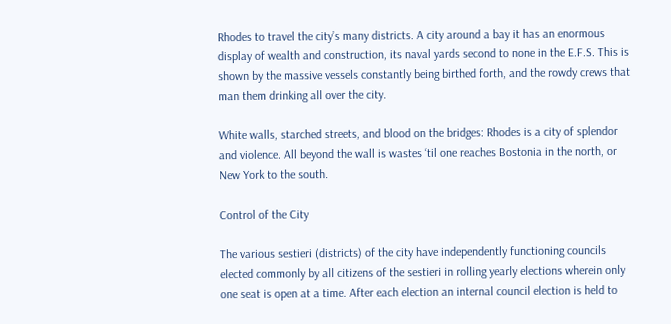Rhodes to travel the city’s many districts. A city around a bay it has an enormous display of wealth and construction, its naval yards second to none in the E.F.S. This is shown by the massive vessels constantly being birthed forth, and the rowdy crews that man them drinking all over the city.

White walls, starched streets, and blood on the bridges: Rhodes is a city of splendor and violence. All beyond the wall is wastes ‘til one reaches Bostonia in the north, or New York to the south.

Control of the City

The various sestieri (districts) of the city have independently functioning councils elected commonly by all citizens of the sestieri in rolling yearly elections wherein only one seat is open at a time. After each election an internal council election is held to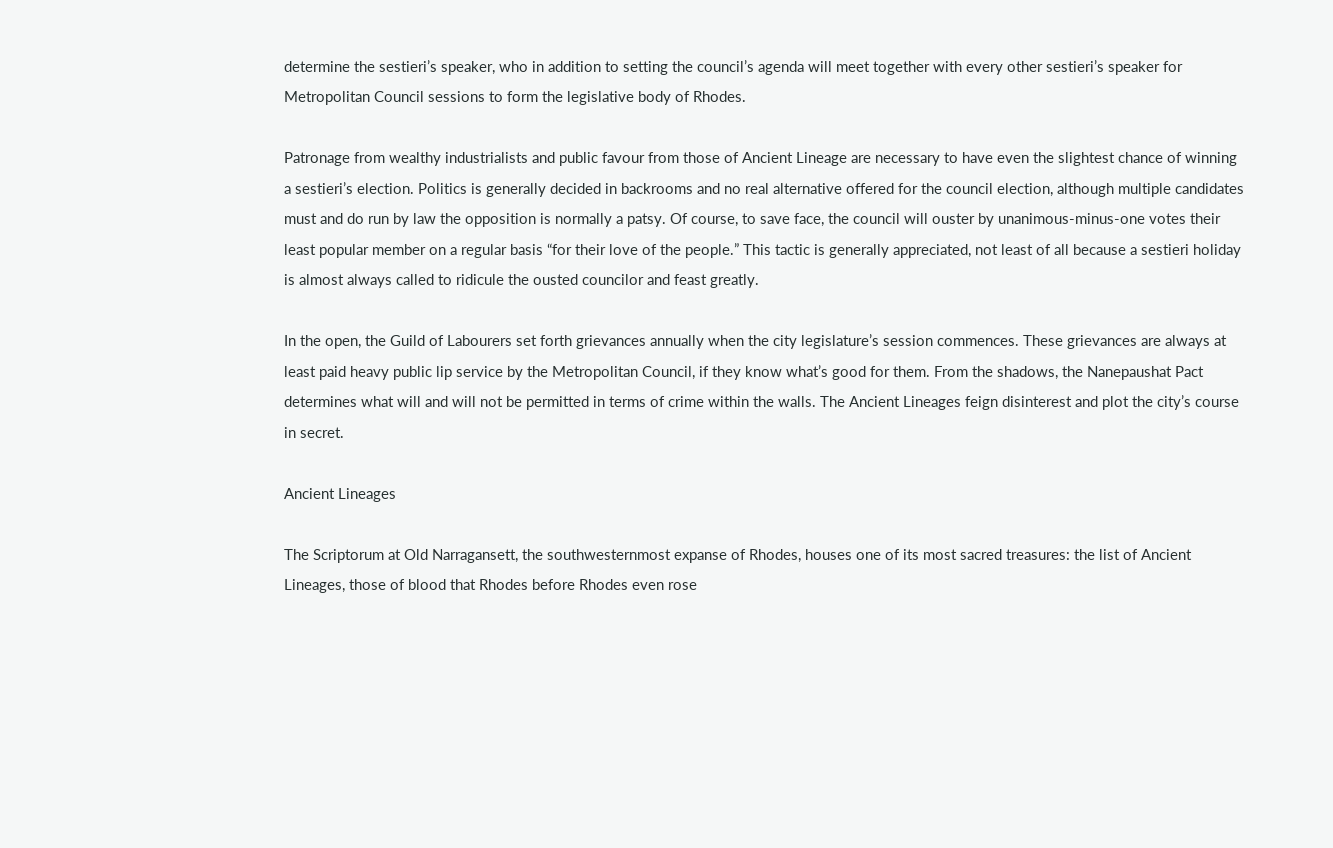determine the sestieri’s speaker, who in addition to setting the council’s agenda will meet together with every other sestieri’s speaker for Metropolitan Council sessions to form the legislative body of Rhodes.

Patronage from wealthy industrialists and public favour from those of Ancient Lineage are necessary to have even the slightest chance of winning a sestieri’s election. Politics is generally decided in backrooms and no real alternative offered for the council election, although multiple candidates must and do run by law the opposition is normally a patsy. Of course, to save face, the council will ouster by unanimous-minus-one votes their least popular member on a regular basis “for their love of the people.” This tactic is generally appreciated, not least of all because a sestieri holiday is almost always called to ridicule the ousted councilor and feast greatly.

In the open, the Guild of Labourers set forth grievances annually when the city legislature’s session commences. These grievances are always at least paid heavy public lip service by the Metropolitan Council, if they know what’s good for them. From the shadows, the Nanepaushat Pact determines what will and will not be permitted in terms of crime within the walls. The Ancient Lineages feign disinterest and plot the city’s course in secret.

Ancient Lineages

The Scriptorum at Old Narragansett, the southwesternmost expanse of Rhodes, houses one of its most sacred treasures: the list of Ancient Lineages, those of blood that Rhodes before Rhodes even rose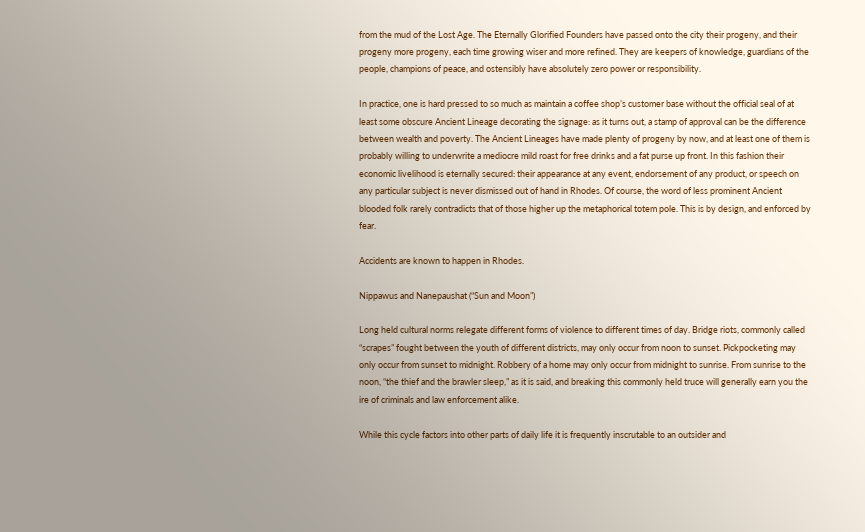from the mud of the Lost Age. The Eternally Glorified Founders have passed onto the city their progeny, and their progeny more progeny, each time growing wiser and more refined. They are keepers of knowledge, guardians of the people, champions of peace, and ostensibly have absolutely zero power or responsibility.

In practice, one is hard pressed to so much as maintain a coffee shop’s customer base without the official seal of at least some obscure Ancient Lineage decorating the signage: as it turns out, a stamp of approval can be the difference between wealth and poverty. The Ancient Lineages have made plenty of progeny by now, and at least one of them is probably willing to underwrite a mediocre mild roast for free drinks and a fat purse up front. In this fashion their economic livelihood is eternally secured: their appearance at any event, endorsement of any product, or speech on any particular subject is never dismissed out of hand in Rhodes. Of course, the word of less prominent Ancient blooded folk rarely contradicts that of those higher up the metaphorical totem pole. This is by design, and enforced by fear.

Accidents are known to happen in Rhodes.

Nippawus and Nanepaushat (“Sun and Moon”)

Long held cultural norms relegate different forms of violence to different times of day. Bridge riots, commonly called “scrapes” fought between the youth of different districts, may only occur from noon to sunset. Pickpocketing may only occur from sunset to midnight. Robbery of a home may only occur from midnight to sunrise. From sunrise to the noon, “the thief and the brawler sleep,” as it is said, and breaking this commonly held truce will generally earn you the ire of criminals and law enforcement alike.

While this cycle factors into other parts of daily life it is frequently inscrutable to an outsider and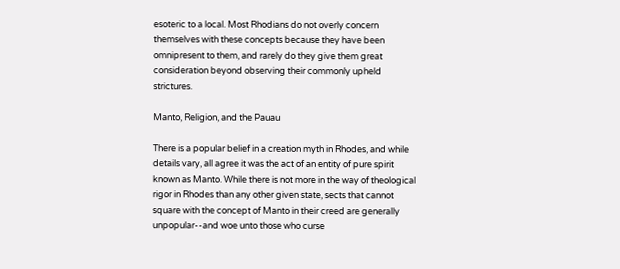esoteric to a local. Most Rhodians do not overly concern themselves with these concepts because they have been omnipresent to them, and rarely do they give them great consideration beyond observing their commonly upheld strictures.

Manto, Religion, and the Pauau

There is a popular belief in a creation myth in Rhodes, and while details vary, all agree it was the act of an entity of pure spirit known as Manto. While there is not more in the way of theological rigor in Rhodes than any other given state, sects that cannot square with the concept of Manto in their creed are generally unpopular--and woe unto those who curse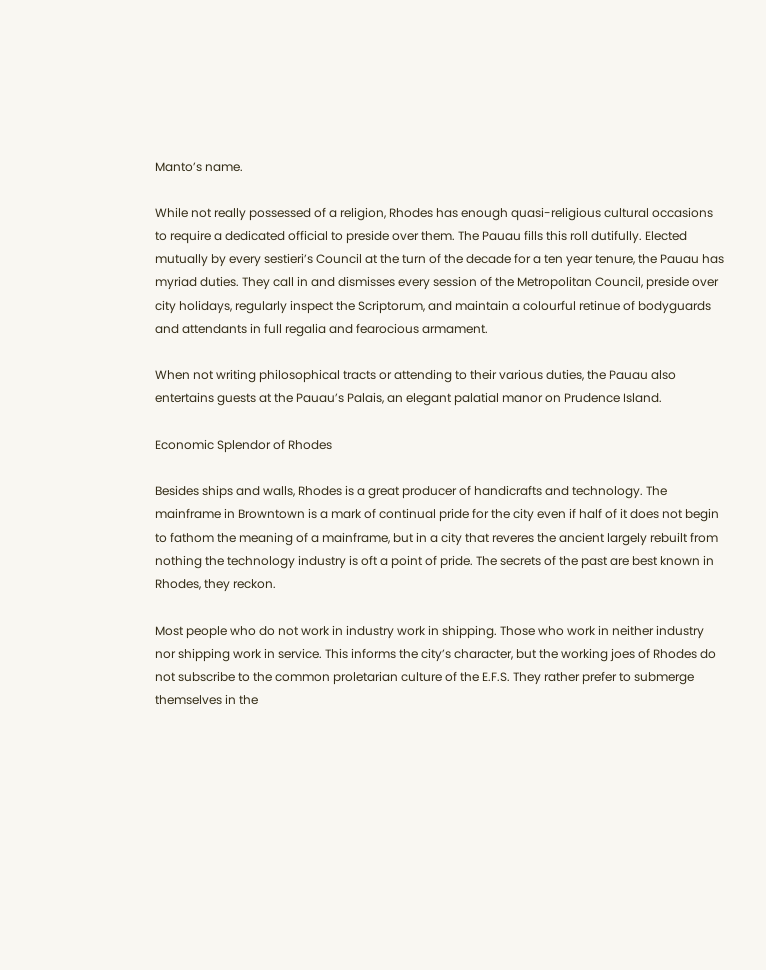Manto’s name.

While not really possessed of a religion, Rhodes has enough quasi-religious cultural occasions to require a dedicated official to preside over them. The Pauau fills this roll dutifully. Elected mutually by every sestieri’s Council at the turn of the decade for a ten year tenure, the Pauau has myriad duties. They call in and dismisses every session of the Metropolitan Council, preside over city holidays, regularly inspect the Scriptorum, and maintain a colourful retinue of bodyguards and attendants in full regalia and fearocious armament.

When not writing philosophical tracts or attending to their various duties, the Pauau also entertains guests at the Pauau’s Palais, an elegant palatial manor on Prudence Island.

Economic Splendor of Rhodes

Besides ships and walls, Rhodes is a great producer of handicrafts and technology. The mainframe in Browntown is a mark of continual pride for the city even if half of it does not begin to fathom the meaning of a mainframe, but in a city that reveres the ancient largely rebuilt from nothing the technology industry is oft a point of pride. The secrets of the past are best known in Rhodes, they reckon.

Most people who do not work in industry work in shipping. Those who work in neither industry nor shipping work in service. This informs the city’s character, but the working joes of Rhodes do not subscribe to the common proletarian culture of the E.F.S. They rather prefer to submerge themselves in the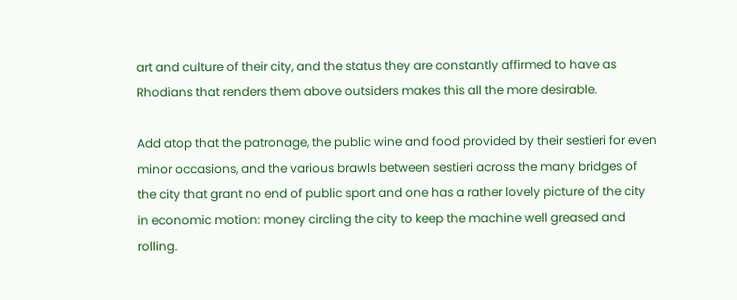art and culture of their city, and the status they are constantly affirmed to have as Rhodians that renders them above outsiders makes this all the more desirable.

Add atop that the patronage, the public wine and food provided by their sestieri for even minor occasions, and the various brawls between sestieri across the many bridges of the city that grant no end of public sport and one has a rather lovely picture of the city in economic motion: money circling the city to keep the machine well greased and rolling.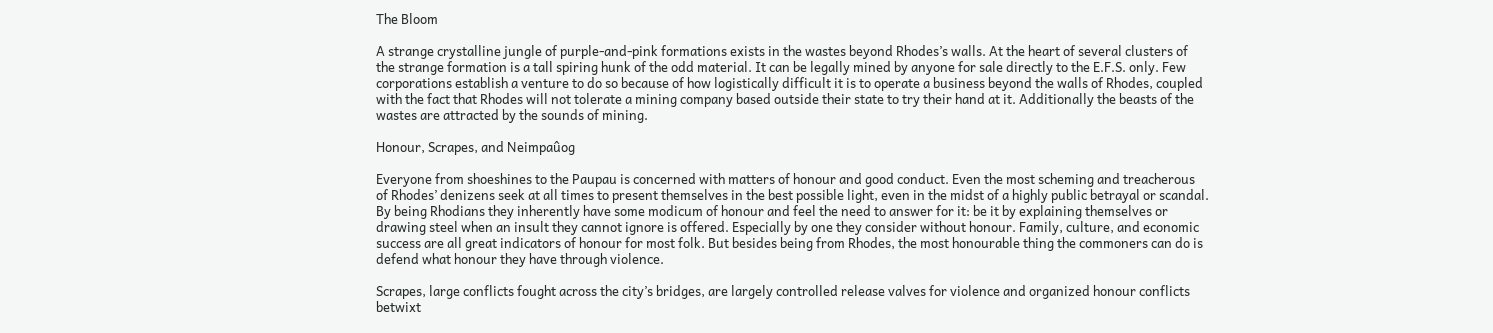The Bloom

A strange crystalline jungle of purple-and-pink formations exists in the wastes beyond Rhodes’s walls. At the heart of several clusters of the strange formation is a tall spiring hunk of the odd material. It can be legally mined by anyone for sale directly to the E.F.S. only. Few corporations establish a venture to do so because of how logistically difficult it is to operate a business beyond the walls of Rhodes, coupled with the fact that Rhodes will not tolerate a mining company based outside their state to try their hand at it. Additionally the beasts of the wastes are attracted by the sounds of mining.

Honour, Scrapes, and Neimpaûog

Everyone from shoeshines to the Paupau is concerned with matters of honour and good conduct. Even the most scheming and treacherous of Rhodes’ denizens seek at all times to present themselves in the best possible light, even in the midst of a highly public betrayal or scandal. By being Rhodians they inherently have some modicum of honour and feel the need to answer for it: be it by explaining themselves or drawing steel when an insult they cannot ignore is offered. Especially by one they consider without honour. Family, culture, and economic success are all great indicators of honour for most folk. But besides being from Rhodes, the most honourable thing the commoners can do is defend what honour they have through violence.

Scrapes, large conflicts fought across the city’s bridges, are largely controlled release valves for violence and organized honour conflicts betwixt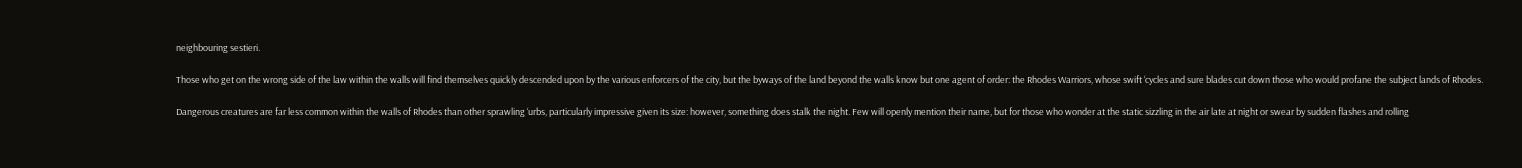neighbouring sestieri.

Those who get on the wrong side of the law within the walls will find themselves quickly descended upon by the various enforcers of the city, but the byways of the land beyond the walls know but one agent of order: the Rhodes Warriors, whose swift ‘cycles and sure blades cut down those who would profane the subject lands of Rhodes.

Dangerous creatures are far less common within the walls of Rhodes than other sprawling ‘urbs, particularly impressive given its size: however, something does stalk the night. Few will openly mention their name, but for those who wonder at the static sizzling in the air late at night or swear by sudden flashes and rolling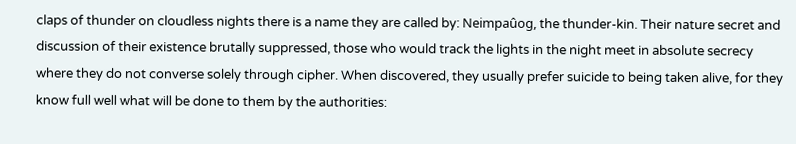claps of thunder on cloudless nights there is a name they are called by: Neimpaûog, the thunder-kin. Their nature secret and discussion of their existence brutally suppressed, those who would track the lights in the night meet in absolute secrecy where they do not converse solely through cipher. When discovered, they usually prefer suicide to being taken alive, for they know full well what will be done to them by the authorities: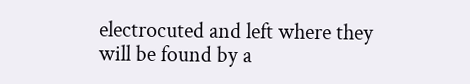electrocuted and left where they will be found by a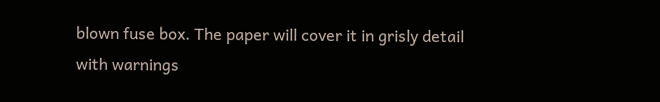blown fuse box. The paper will cover it in grisly detail with warnings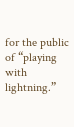for the public of “playing with lightning.”